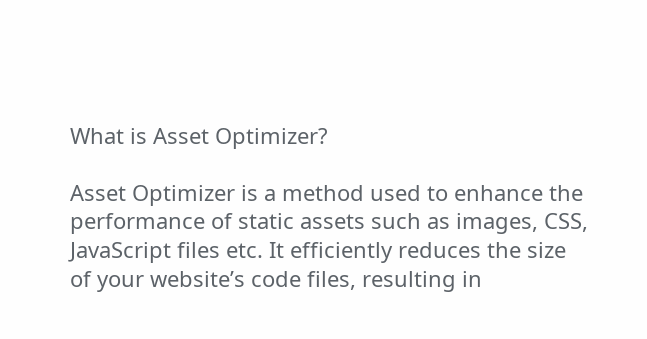What is Asset Optimizer?

Asset Optimizer is a method used to enhance the performance of static assets such as images, CSS,  JavaScript files etc. It efficiently reduces the size of your website’s code files, resulting in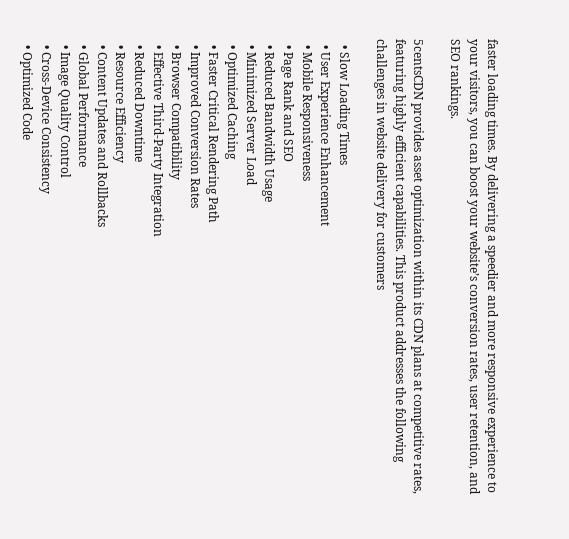faster loading times. By delivering a speedier and more responsive experience to your visitors, you can boost your website’s conversion rates, user retention, and SEO rankings.

5centsCDN provides asset optimization within its CDN plans at competitive rates, featuring highly efficient capabilities. This product addresses the following challenges in website delivery for customers

  • Slow Loading Times
  • User Experience Enhancement
  • Mobile Responsiveness
  • Page Rank and SEO
  • Reduced Bandwidth Usage
  • Minimized Server Load
  • Optimized Caching
  • Faster Critical Rendering Path
  • Improved Conversion Rates
  • Browser Compatibility
  • Effective Third-Party Integration
  • Reduced Downtime
  • Resource Efficiency
  • Content Updates and Rollbacks
  • Global Performance
  • Image Quality Control
  • Cross-Device Consistency
  • Optimized Code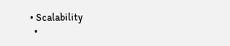• Scalability
  •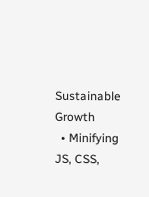Sustainable Growth
  • Minifying JS, CSS,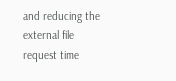and reducing the external file request time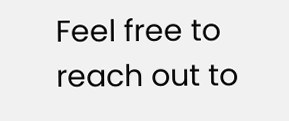Feel free to reach out to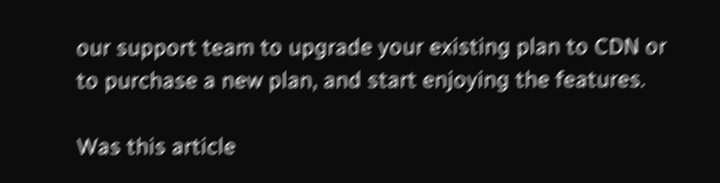our support team to upgrade your existing plan to CDN or to purchase a new plan, and start enjoying the features.

Was this article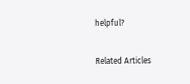helpful?

Related Articles